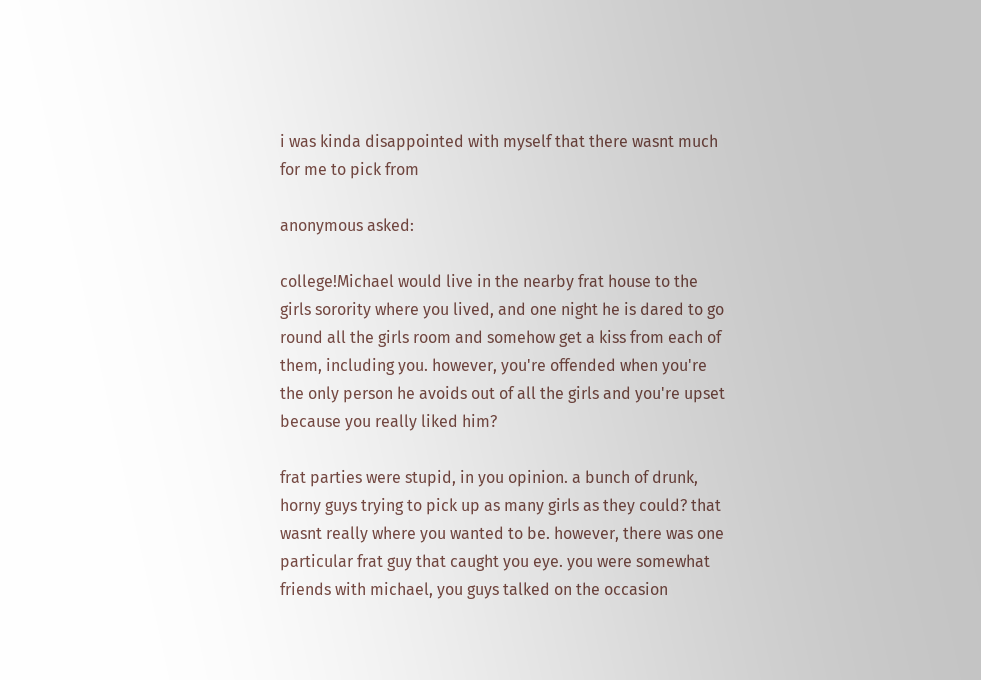i was kinda disappointed with myself that there wasnt much for me to pick from

anonymous asked:

college!Michael would live in the nearby frat house to the girls sorority where you lived, and one night he is dared to go round all the girls room and somehow get a kiss from each of them, including you. however, you're offended when you're the only person he avoids out of all the girls and you're upset because you really liked him?

frat parties were stupid, in you opinion. a bunch of drunk, horny guys trying to pick up as many girls as they could? that wasnt really where you wanted to be. however, there was one particular frat guy that caught you eye. you were somewhat friends with michael, you guys talked on the occasion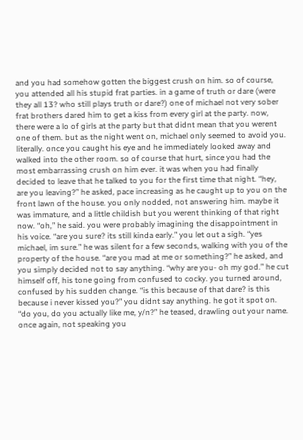and you had somehow gotten the biggest crush on him. so of course, you attended all his stupid frat parties. in a game of truth or dare (were they all 13? who still plays truth or dare?) one of michael not very sober frat brothers dared him to get a kiss from every girl at the party. now, there were a lo of girls at the party but that didnt mean that you werent one of them. but as the night went on, michael only seemed to avoid you. literally. once you caught his eye and he immediately looked away and walked into the other room. so of course that hurt, since you had the most embarrassing crush on him ever. it was when you had finally decided to leave that he talked to you for the first time that night. “hey, are you leaving?” he asked, pace increasing as he caught up to you on the front lawn of the house. you only nodded, not answering him. maybe it was immature, and a little childish but you werent thinking of that right now. “oh,” he said. you were probably imagining the disappointment in his voice. “are you sure? its still kinda early.” you let out a sigh. “yes michael, im sure.” he was silent for a few seconds, walking with you of the property of the house. “are you mad at me or something?” he asked, and you simply decided not to say anything. “why are you- oh my god.” he cut himself off, his tone going from confused to cocky. you turned around, confused by his sudden change. “is this because of that dare? is this because i never kissed you?” you didnt say anything. he got it spot on. “do you, do you actually like me, y/n?” he teased, drawling out your name. once again, not speaking you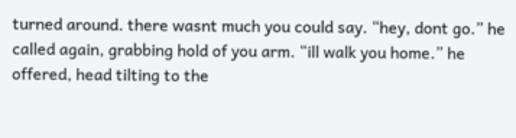turned around. there wasnt much you could say. “hey, dont go.” he called again, grabbing hold of you arm. “ill walk you home.” he offered, head tilting to the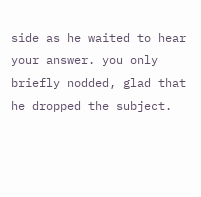side as he waited to hear your answer. you only briefly nodded, glad that he dropped the subject.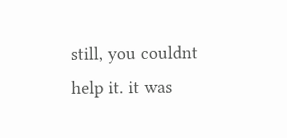still, you couldnt help it. it was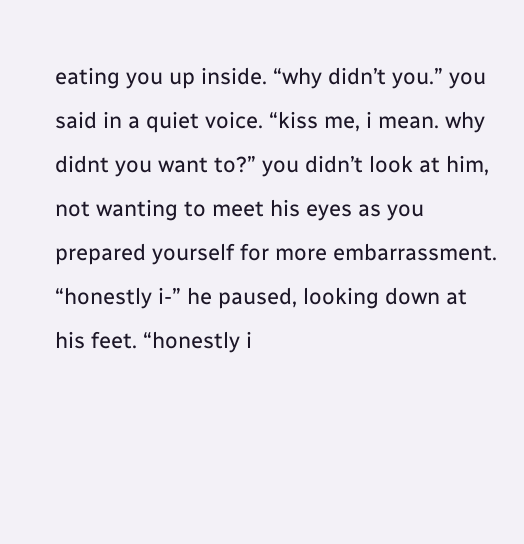eating you up inside. “why didn’t you.” you said in a quiet voice. “kiss me, i mean. why didnt you want to?” you didn’t look at him, not wanting to meet his eyes as you prepared yourself for more embarrassment. “honestly i-” he paused, looking down at his feet. “honestly i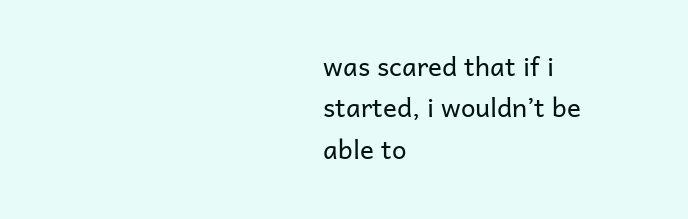was scared that if i started, i wouldn’t be able to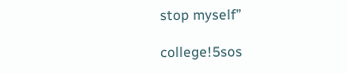stop myself”

college!5sos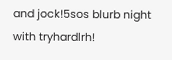and jock!5sos blurb night with tryhardlrh!